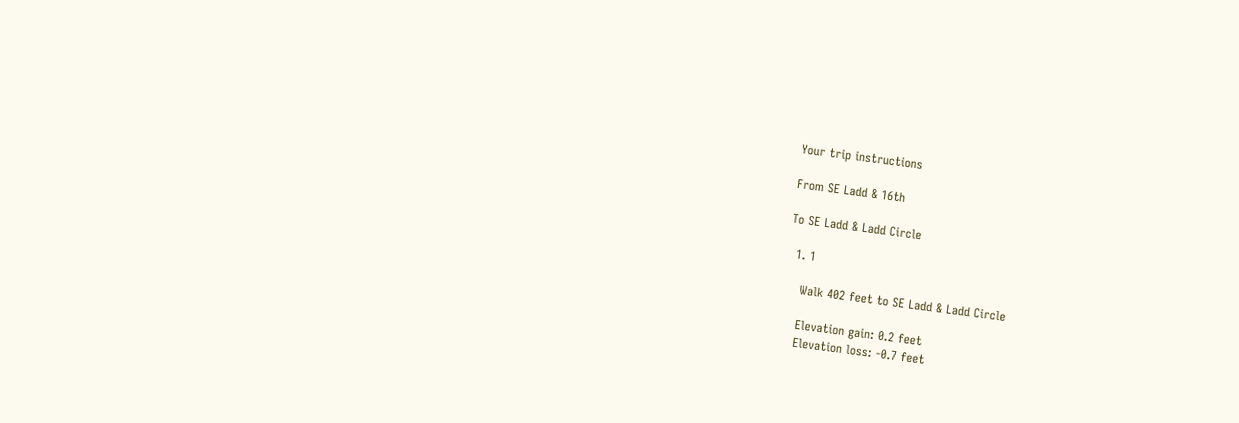Your trip instructions

From SE Ladd & 16th

To SE Ladd & Ladd Circle

  1. 1

    Walk 402 feet to SE Ladd & Ladd Circle

    Elevation gain: 0.2 feet
    Elevation loss: -0.7 feet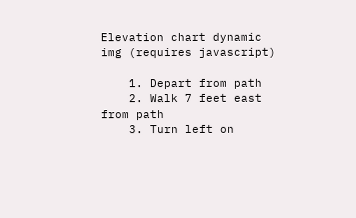Elevation chart dynamic img (requires javascript)

    1. Depart from path
    2. Walk 7 feet east from path
    3. Turn left on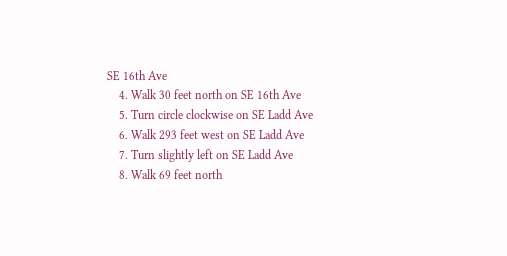SE 16th Ave
    4. Walk 30 feet north on SE 16th Ave
    5. Turn circle clockwise on SE Ladd Ave
    6. Walk 293 feet west on SE Ladd Ave
    7. Turn slightly left on SE Ladd Ave
    8. Walk 69 feet north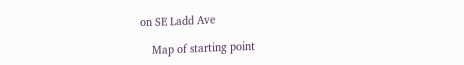on SE Ladd Ave

    Map of starting point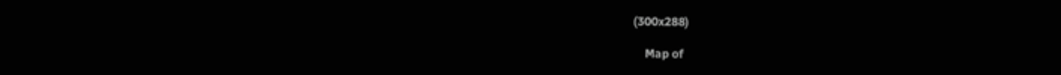(300x288)

    Map of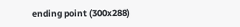ending point (300x288)